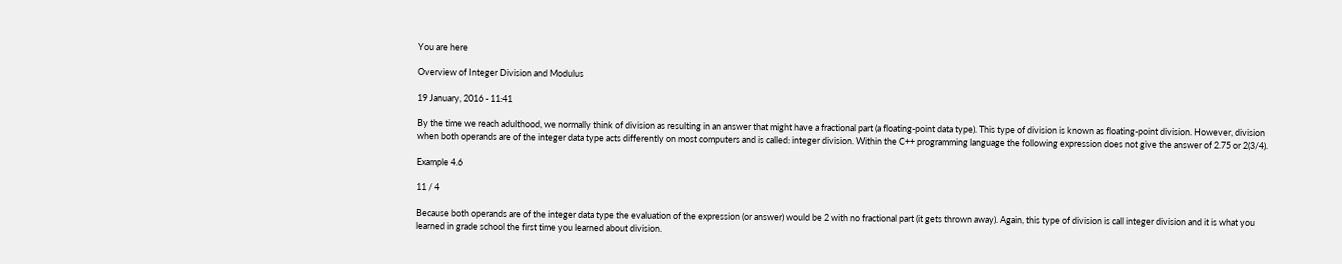You are here

Overview of Integer Division and Modulus

19 January, 2016 - 11:41

By the time we reach adulthood, we normally think of division as resulting in an answer that might have a fractional part (a floating-point data type). This type of division is known as floating-point division. However, division when both operands are of the integer data type acts differently on most computers and is called: integer division. Within the C++ programming language the following expression does not give the answer of 2.75 or 2(3/4).

Example 4.6

11 / 4

Because both operands are of the integer data type the evaluation of the expression (or answer) would be 2 with no fractional part (it gets thrown away). Again, this type of division is call integer division and it is what you learned in grade school the first time you learned about division.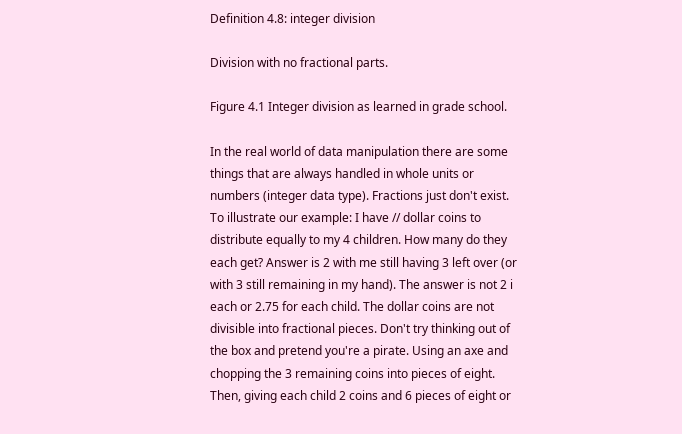Definition 4.8: integer division

Division with no fractional parts.

Figure 4.1 Integer division as learned in grade school.

In the real world of data manipulation there are some things that are always handled in whole units or numbers (integer data type). Fractions just don't exist. To illustrate our example: I have // dollar coins to distribute equally to my 4 children. How many do they each get? Answer is 2 with me still having 3 left over (or with 3 still remaining in my hand). The answer is not 2 i each or 2.75 for each child. The dollar coins are not divisible into fractional pieces. Don't try thinking out of the box and pretend you're a pirate. Using an axe and chopping the 3 remaining coins into pieces of eight. Then, giving each child 2 coins and 6 pieces of eight or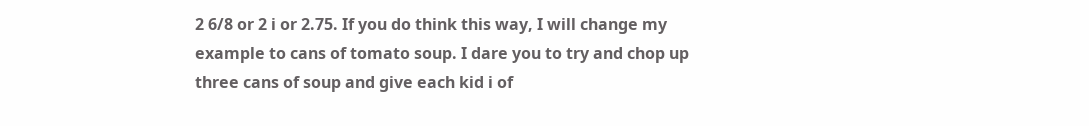2 6/8 or 2 i or 2.75. If you do think this way, I will change my example to cans of tomato soup. I dare you to try and chop up three cans of soup and give each kid i of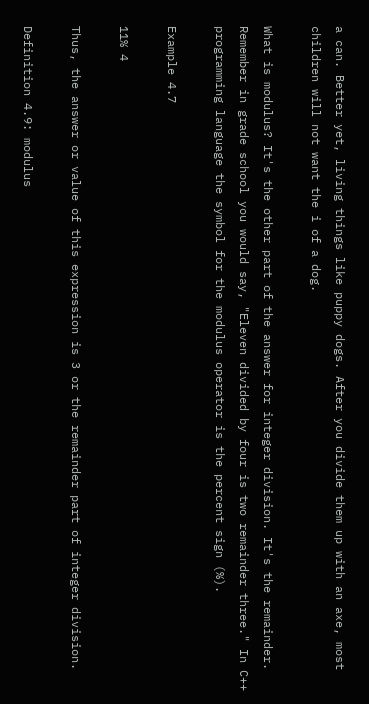a can. Better yet, living things like puppy dogs. After you divide them up with an axe, most children will not want the i of a dog.

What is modulus? It's the other part of the answer for integer division. It's the remainder. Remember in grade school you would say, "Eleven divided by four is two remainder three." In C++ programming language the symbol for the modulus operator is the percent sign (%).

Example 4.7

11% 4

Thus, the answer or value of this expression is 3 or the remainder part of integer division.

Definition 4.9: modulus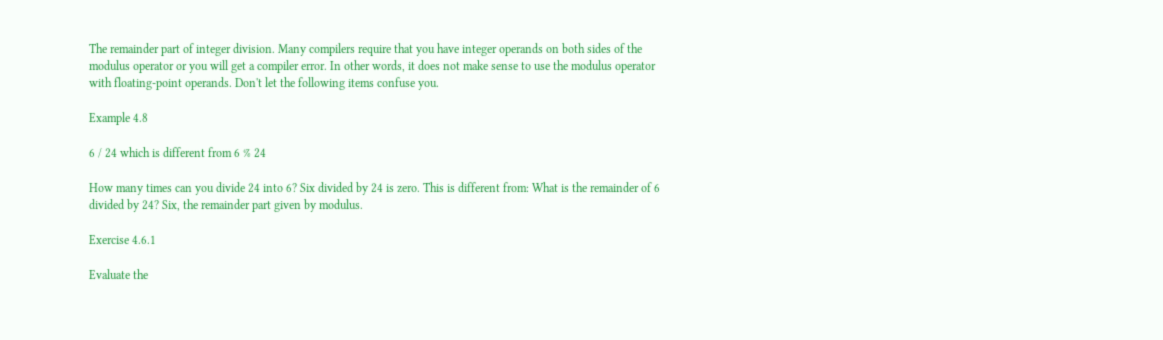The remainder part of integer division. Many compilers require that you have integer operands on both sides of the modulus operator or you will get a compiler error. In other words, it does not make sense to use the modulus operator with floating-point operands. Don't let the following items confuse you.

Example 4.8

6 / 24 which is different from 6 % 24

How many times can you divide 24 into 6? Six divided by 24 is zero. This is different from: What is the remainder of 6 divided by 24? Six, the remainder part given by modulus.

Exercise 4.6.1

Evaluate the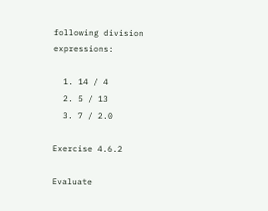following division expressions:

  1. 14 / 4
  2. 5 / 13
  3. 7 / 2.0

Exercise 4.6.2

Evaluate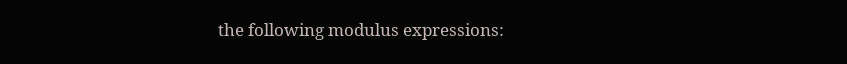the following modulus expressions: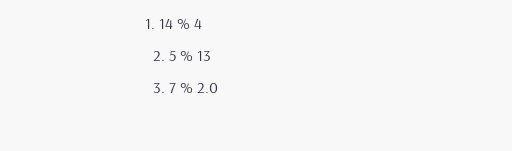1. 14 % 4
  2. 5 % 13
  3. 7 % 2.0